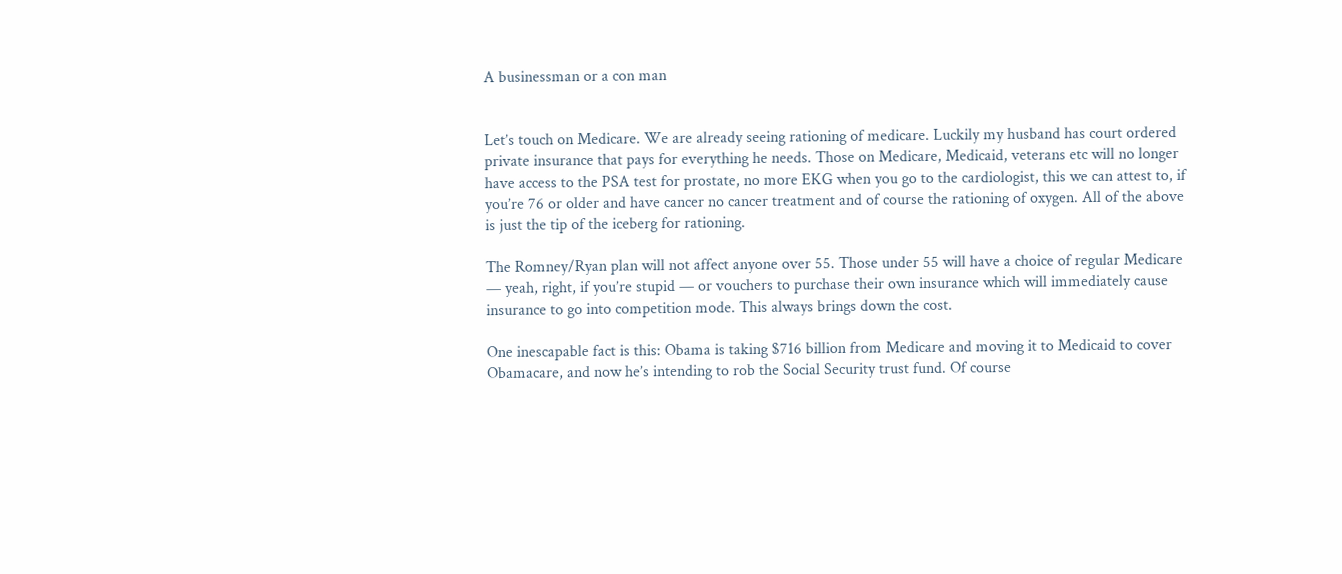A businessman or a con man


Let’s touch on Medicare. We are already seeing rationing of medicare. Luckily my husband has court ordered private insurance that pays for everything he needs. Those on Medicare, Medicaid, veterans etc will no longer have access to the PSA test for prostate, no more EKG when you go to the cardiologist, this we can attest to, if you’re 76 or older and have cancer no cancer treatment and of course the rationing of oxygen. All of the above is just the tip of the iceberg for rationing.

The Romney/Ryan plan will not affect anyone over 55. Those under 55 will have a choice of regular Medicare — yeah, right, if you’re stupid — or vouchers to purchase their own insurance which will immediately cause insurance to go into competition mode. This always brings down the cost.

One inescapable fact is this: Obama is taking $716 billion from Medicare and moving it to Medicaid to cover Obamacare, and now he’s intending to rob the Social Security trust fund. Of course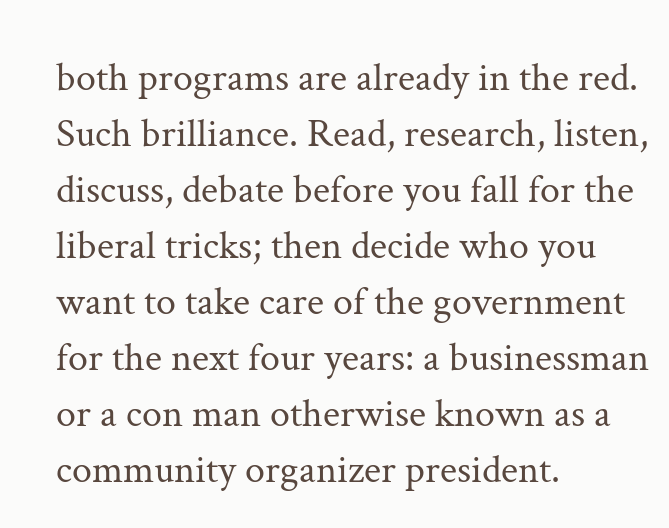both programs are already in the red. Such brilliance. Read, research, listen, discuss, debate before you fall for the liberal tricks; then decide who you want to take care of the government for the next four years: a businessman or a con man otherwise known as a community organizer president.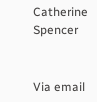Catherine Spencer


Via email